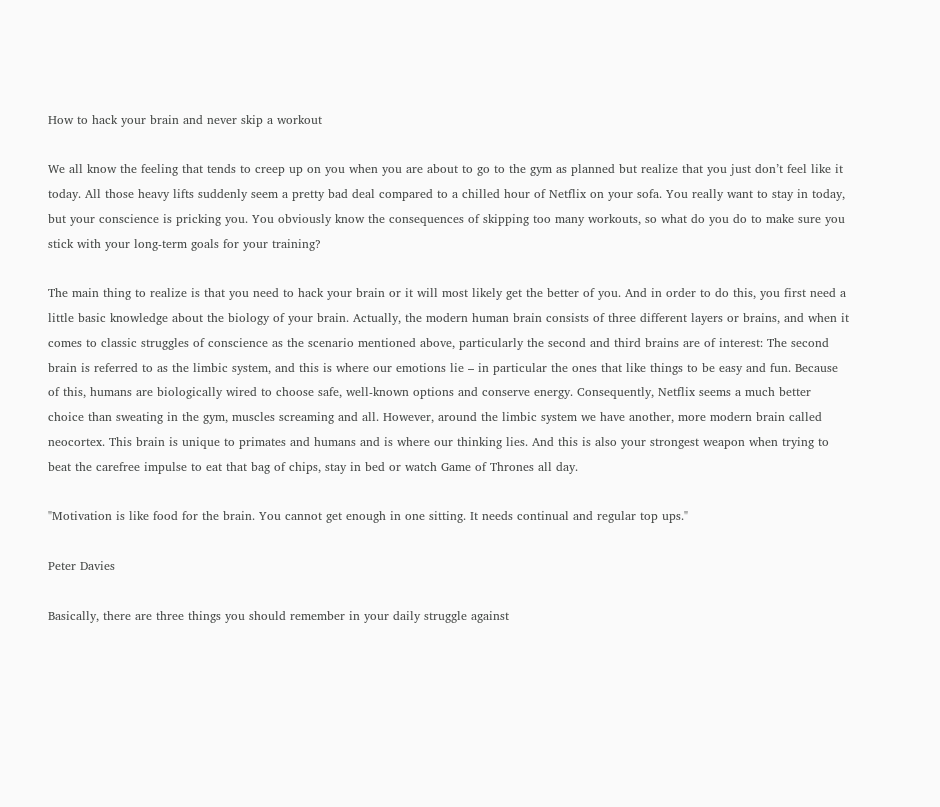How to hack your brain and never skip a workout

We all know the feeling that tends to creep up on you when you are about to go to the gym as planned but realize that you just don’t feel like it today. All those heavy lifts suddenly seem a pretty bad deal compared to a chilled hour of Netflix on your sofa. You really want to stay in today, but your conscience is pricking you. You obviously know the consequences of skipping too many workouts, so what do you do to make sure you stick with your long-term goals for your training?

The main thing to realize is that you need to hack your brain or it will most likely get the better of you. And in order to do this, you first need a little basic knowledge about the biology of your brain. Actually, the modern human brain consists of three different layers or brains, and when it comes to classic struggles of conscience as the scenario mentioned above, particularly the second and third brains are of interest: The second brain is referred to as the limbic system, and this is where our emotions lie – in particular the ones that like things to be easy and fun. Because of this, humans are biologically wired to choose safe, well-known options and conserve energy. Consequently, Netflix seems a much better choice than sweating in the gym, muscles screaming and all. However, around the limbic system we have another, more modern brain called neocortex. This brain is unique to primates and humans and is where our thinking lies. And this is also your strongest weapon when trying to beat the carefree impulse to eat that bag of chips, stay in bed or watch Game of Thrones all day.

"Motivation is like food for the brain. You cannot get enough in one sitting. It needs continual and regular top ups."

Peter Davies

Basically, there are three things you should remember in your daily struggle against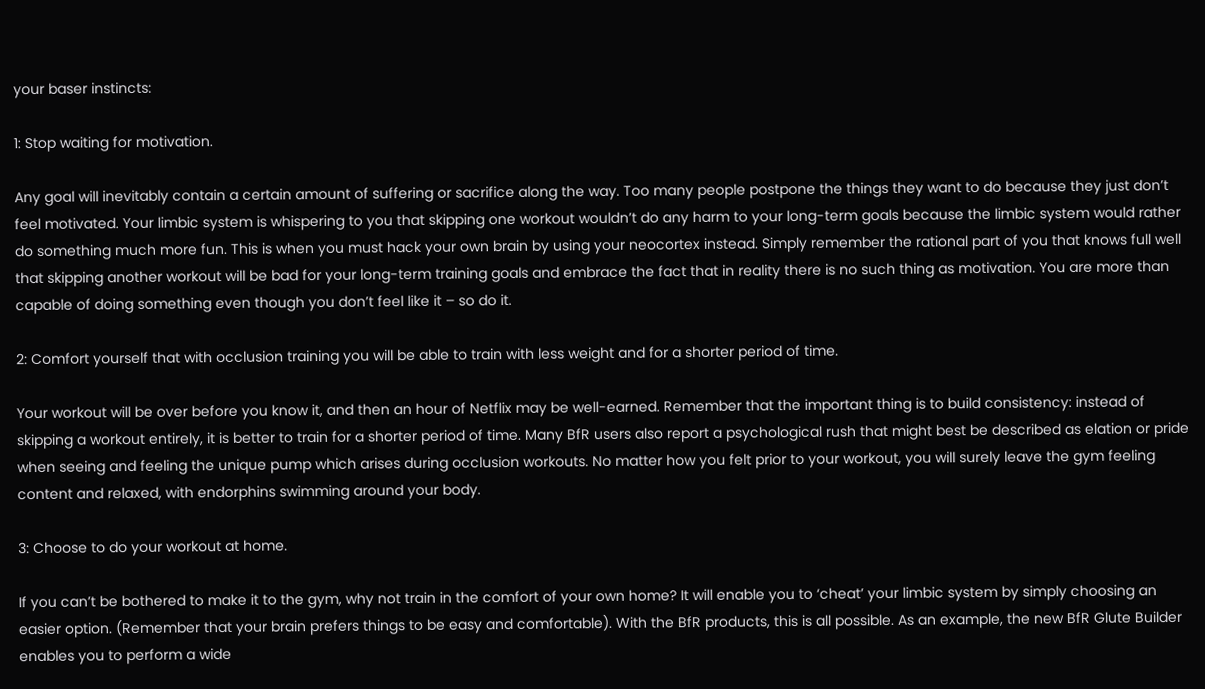your baser instincts:

1: Stop waiting for motivation.

Any goal will inevitably contain a certain amount of suffering or sacrifice along the way. Too many people postpone the things they want to do because they just don’t feel motivated. Your limbic system is whispering to you that skipping one workout wouldn’t do any harm to your long-term goals because the limbic system would rather do something much more fun. This is when you must hack your own brain by using your neocortex instead. Simply remember the rational part of you that knows full well that skipping another workout will be bad for your long-term training goals and embrace the fact that in reality there is no such thing as motivation. You are more than capable of doing something even though you don’t feel like it – so do it.

2: Comfort yourself that with occlusion training you will be able to train with less weight and for a shorter period of time.

Your workout will be over before you know it, and then an hour of Netflix may be well-earned. Remember that the important thing is to build consistency: instead of skipping a workout entirely, it is better to train for a shorter period of time. Many BfR users also report a psychological rush that might best be described as elation or pride when seeing and feeling the unique pump which arises during occlusion workouts. No matter how you felt prior to your workout, you will surely leave the gym feeling content and relaxed, with endorphins swimming around your body.

3: Choose to do your workout at home.

If you can’t be bothered to make it to the gym, why not train in the comfort of your own home? It will enable you to ‘cheat’ your limbic system by simply choosing an easier option. (Remember that your brain prefers things to be easy and comfortable). With the BfR products, this is all possible. As an example, the new BfR Glute Builder enables you to perform a wide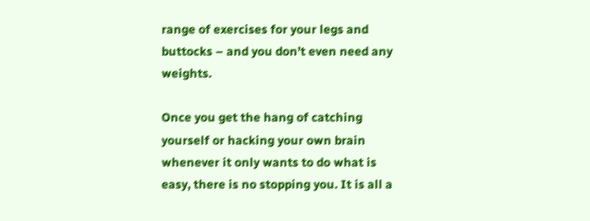range of exercises for your legs and buttocks – and you don’t even need any weights.

Once you get the hang of catching yourself or hacking your own brain whenever it only wants to do what is easy, there is no stopping you. It is all a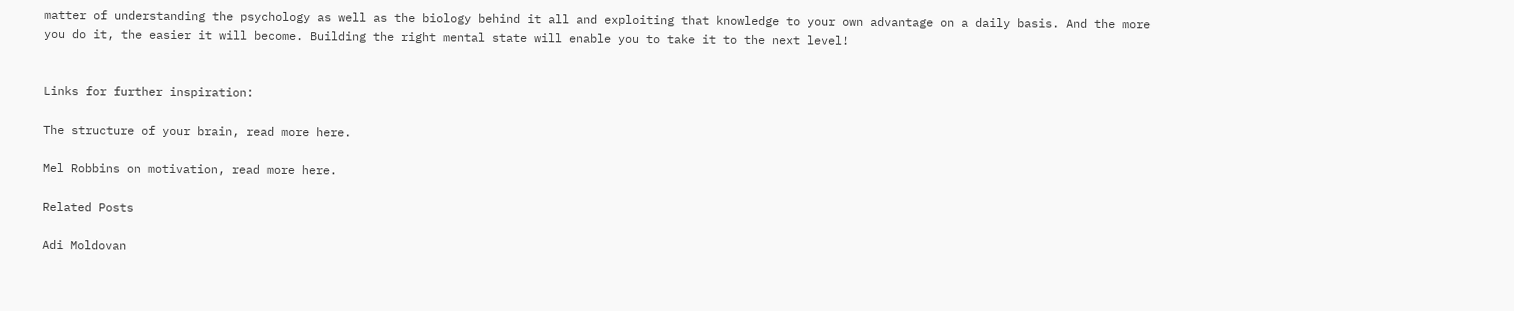matter of understanding the psychology as well as the biology behind it all and exploiting that knowledge to your own advantage on a daily basis. And the more you do it, the easier it will become. Building the right mental state will enable you to take it to the next level!


Links for further inspiration:

The structure of your brain, read more here.

Mel Robbins on motivation, read more here.

Related Posts

Adi Moldovan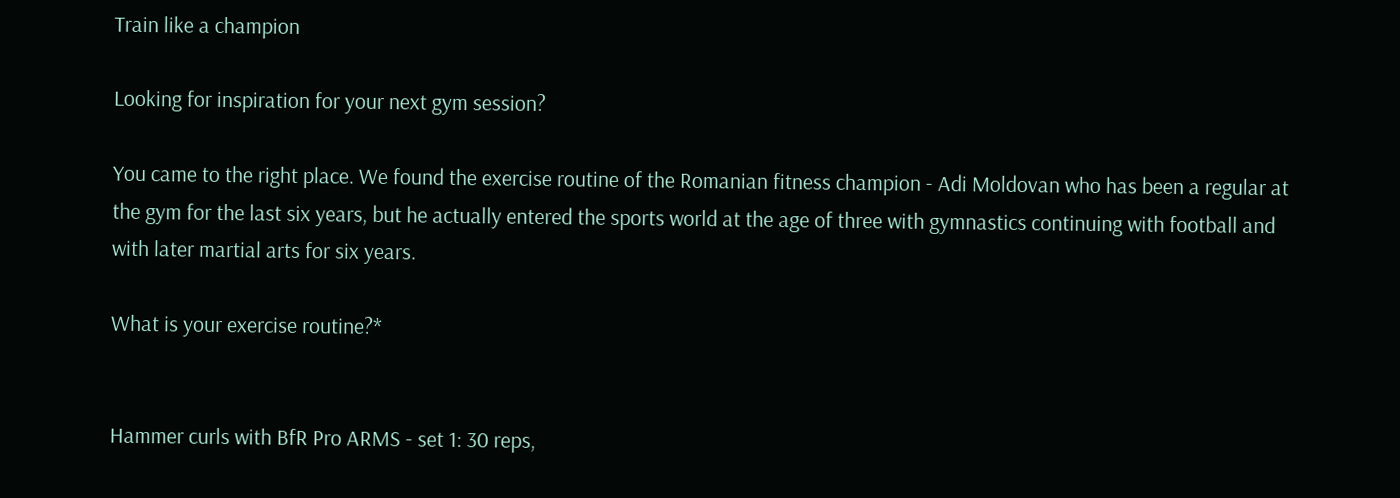Train like a champion

Looking for inspiration for your next gym session?

You came to the right place. We found the exercise routine of the Romanian fitness champion - Adi Moldovan who has been a regular at the gym for the last six years, but he actually entered the sports world at the age of three with gymnastics continuing with football and with later martial arts for six years.

What is your exercise routine?*


Hammer curls with BfR Pro ARMS - set 1: 30 reps,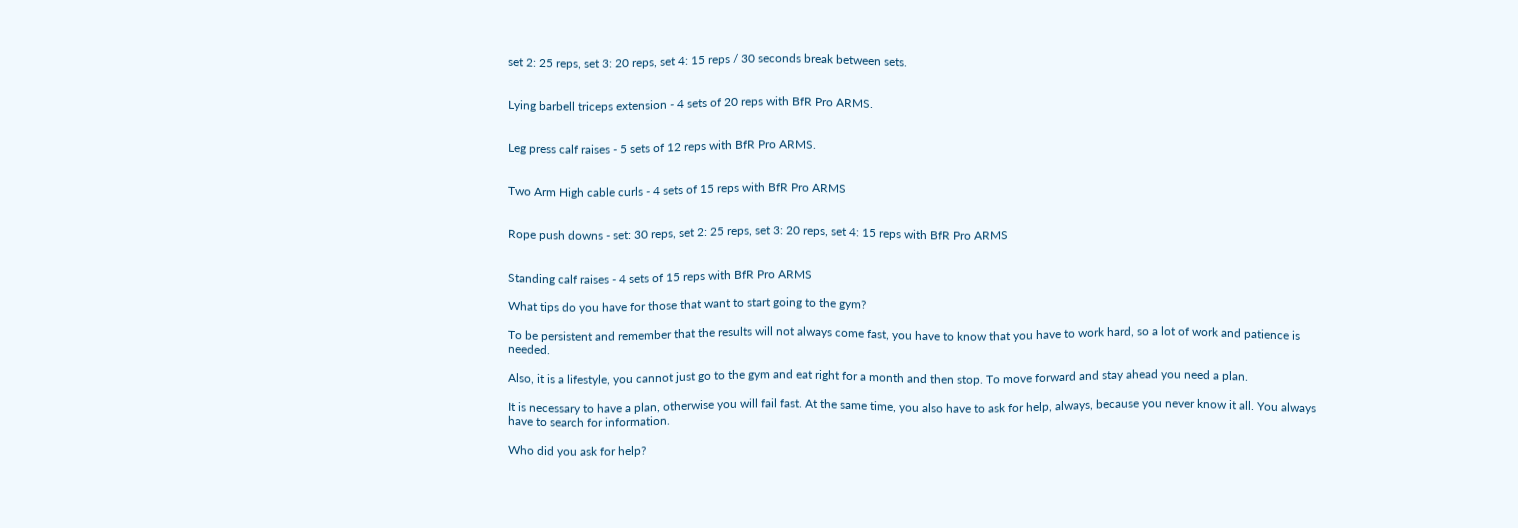set 2: 25 reps, set 3: 20 reps, set 4: 15 reps / 30 seconds break between sets.


Lying barbell triceps extension - 4 sets of 20 reps with BfR Pro ARMS.


Leg press calf raises - 5 sets of 12 reps with BfR Pro ARMS.


Two Arm High cable curls - 4 sets of 15 reps with BfR Pro ARMS


Rope push downs - set: 30 reps, set 2: 25 reps, set 3: 20 reps, set 4: 15 reps with BfR Pro ARMS


Standing calf raises - 4 sets of 15 reps with BfR Pro ARMS

What tips do you have for those that want to start going to the gym?

To be persistent and remember that the results will not always come fast, you have to know that you have to work hard, so a lot of work and patience is needed.

Also, it is a lifestyle, you cannot just go to the gym and eat right for a month and then stop. To move forward and stay ahead you need a plan.

It is necessary to have a plan, otherwise you will fail fast. At the same time, you also have to ask for help, always, because you never know it all. You always have to search for information.

Who did you ask for help?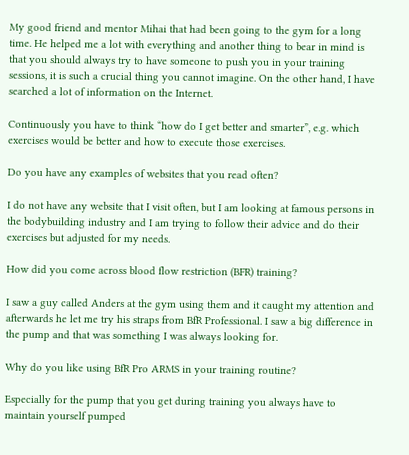My good friend and mentor Mihai that had been going to the gym for a long time. He helped me a lot with everything and another thing to bear in mind is that you should always try to have someone to push you in your training sessions, it is such a crucial thing you cannot imagine. On the other hand, I have searched a lot of information on the Internet.

Continuously you have to think “how do I get better and smarter”, e.g. which exercises would be better and how to execute those exercises.

Do you have any examples of websites that you read often?

I do not have any website that I visit often, but I am looking at famous persons in the bodybuilding industry and I am trying to follow their advice and do their exercises but adjusted for my needs.

How did you come across blood flow restriction (BFR) training?

I saw a guy called Anders at the gym using them and it caught my attention and afterwards he let me try his straps from BfR Professional. I saw a big difference in the pump and that was something I was always looking for.

Why do you like using BfR Pro ARMS in your training routine?

Especially for the pump that you get during training you always have to maintain yourself pumped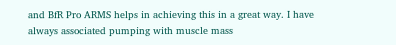and BfR Pro ARMS helps in achieving this in a great way. I have always associated pumping with muscle mass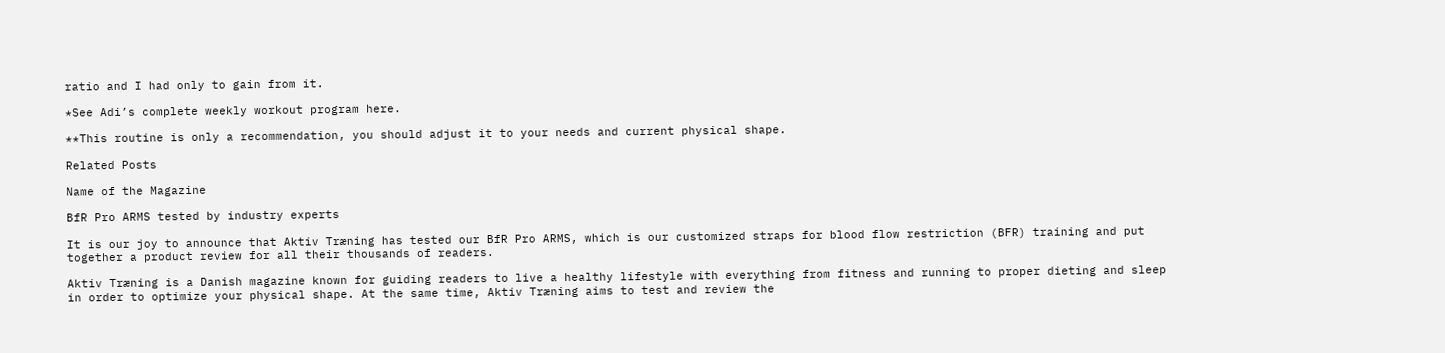ratio and I had only to gain from it.

*See Adi’s complete weekly workout program here.

**This routine is only a recommendation, you should adjust it to your needs and current physical shape.

Related Posts

Name of the Magazine

BfR Pro ARMS tested by industry experts

It is our joy to announce that Aktiv Træning has tested our BfR Pro ARMS, which is our customized straps for blood flow restriction (BFR) training and put together a product review for all their thousands of readers.

Aktiv Træning is a Danish magazine known for guiding readers to live a healthy lifestyle with everything from fitness and running to proper dieting and sleep in order to optimize your physical shape. At the same time, Aktiv Træning aims to test and review the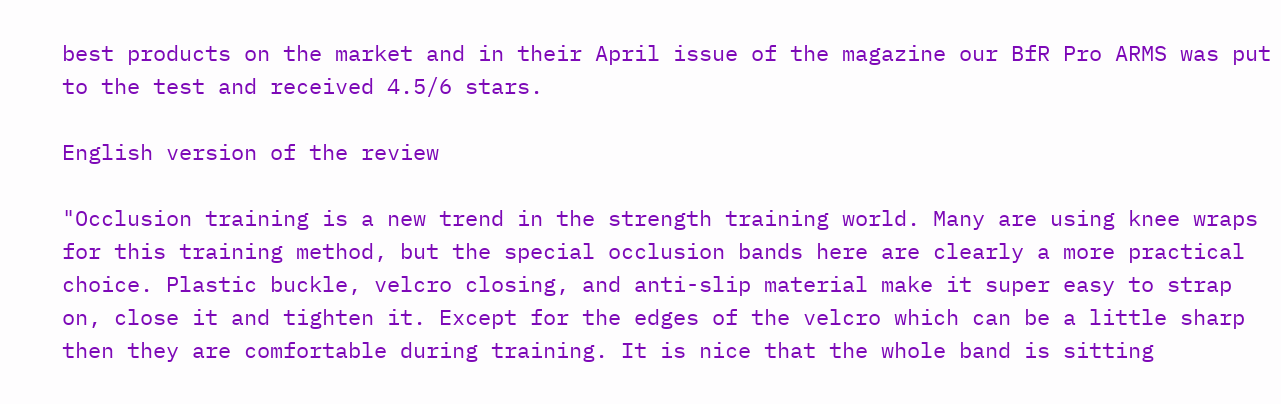best products on the market and in their April issue of the magazine our BfR Pro ARMS was put to the test and received 4.5/6 stars.

English version of the review

"Occlusion training is a new trend in the strength training world. Many are using knee wraps for this training method, but the special occlusion bands here are clearly a more practical choice. Plastic buckle, velcro closing, and anti-slip material make it super easy to strap on, close it and tighten it. Except for the edges of the velcro which can be a little sharp then they are comfortable during training. It is nice that the whole band is sitting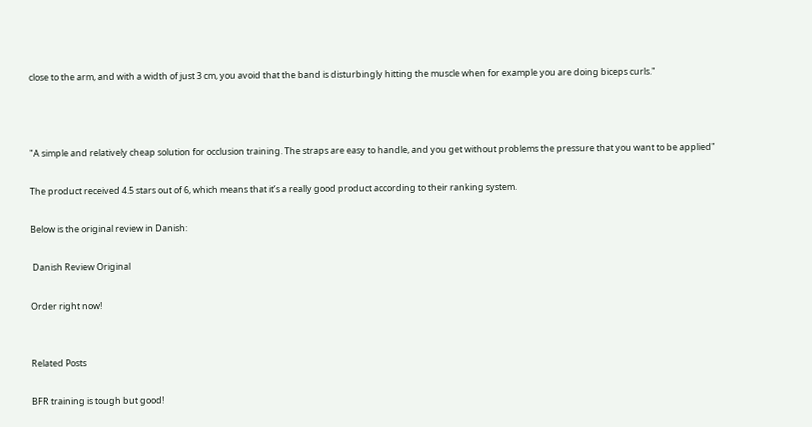close to the arm, and with a width of just 3 cm, you avoid that the band is disturbingly hitting the muscle when for example you are doing biceps curls."



"A simple and relatively cheap solution for occlusion training. The straps are easy to handle, and you get without problems the pressure that you want to be applied"

The product received 4.5 stars out of 6, which means that it’s a really good product according to their ranking system.

Below is the original review in Danish:

 Danish Review Original

Order right now!


Related Posts

BFR training is tough but good!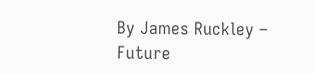By James Ruckley – Future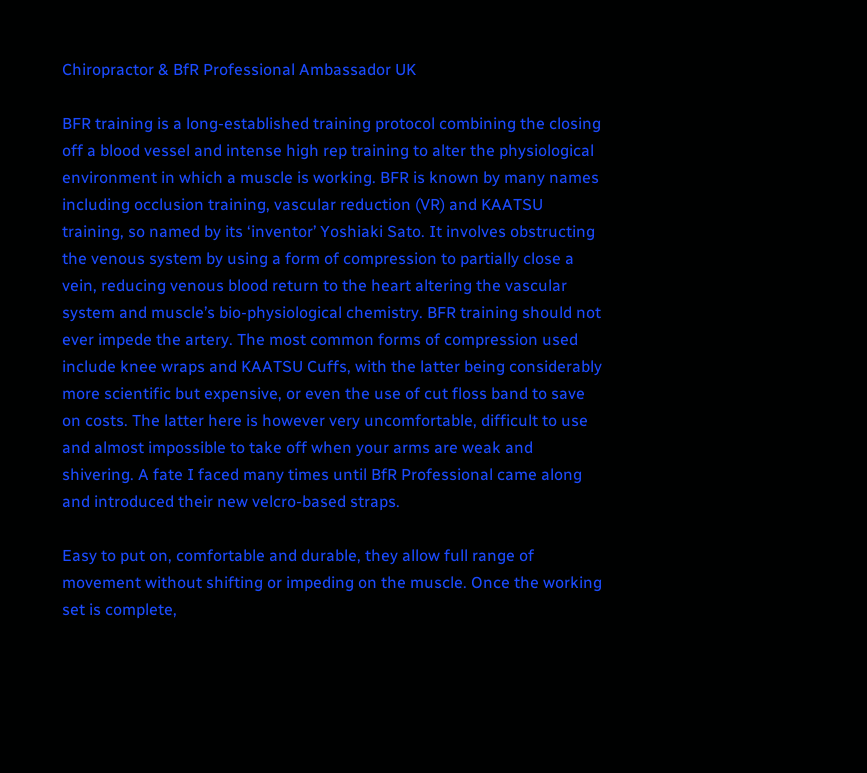Chiropractor & BfR Professional Ambassador UK

BFR training is a long-established training protocol combining the closing off a blood vessel and intense high rep training to alter the physiological environment in which a muscle is working. BFR is known by many names including occlusion training, vascular reduction (VR) and KAATSU training, so named by its ‘inventor’ Yoshiaki Sato. It involves obstructing the venous system by using a form of compression to partially close a vein, reducing venous blood return to the heart altering the vascular system and muscle’s bio-physiological chemistry. BFR training should not ever impede the artery. The most common forms of compression used include knee wraps and KAATSU Cuffs, with the latter being considerably more scientific but expensive, or even the use of cut floss band to save on costs. The latter here is however very uncomfortable, difficult to use and almost impossible to take off when your arms are weak and shivering. A fate I faced many times until BfR Professional came along and introduced their new velcro-based straps.

Easy to put on, comfortable and durable, they allow full range of movement without shifting or impeding on the muscle. Once the working set is complete,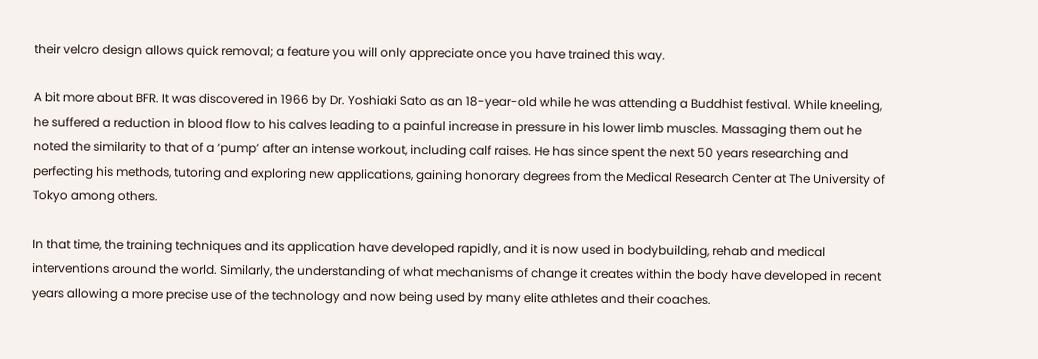their velcro design allows quick removal; a feature you will only appreciate once you have trained this way.

A bit more about BFR. It was discovered in 1966 by Dr. Yoshiaki Sato as an 18-year-old while he was attending a Buddhist festival. While kneeling, he suffered a reduction in blood flow to his calves leading to a painful increase in pressure in his lower limb muscles. Massaging them out he noted the similarity to that of a ‘pump’ after an intense workout, including calf raises. He has since spent the next 50 years researching and perfecting his methods, tutoring and exploring new applications, gaining honorary degrees from the Medical Research Center at The University of Tokyo among others.

In that time, the training techniques and its application have developed rapidly, and it is now used in bodybuilding, rehab and medical interventions around the world. Similarly, the understanding of what mechanisms of change it creates within the body have developed in recent years allowing a more precise use of the technology and now being used by many elite athletes and their coaches.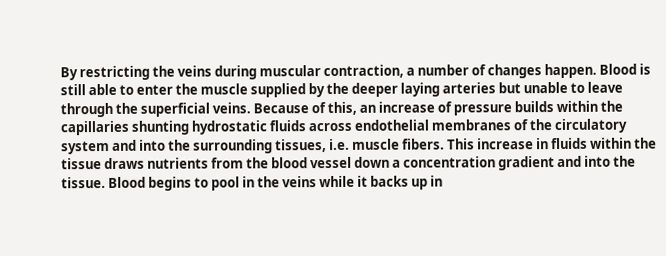By restricting the veins during muscular contraction, a number of changes happen. Blood is still able to enter the muscle supplied by the deeper laying arteries but unable to leave through the superficial veins. Because of this, an increase of pressure builds within the capillaries shunting hydrostatic fluids across endothelial membranes of the circulatory system and into the surrounding tissues, i.e. muscle fibers. This increase in fluids within the tissue draws nutrients from the blood vessel down a concentration gradient and into the tissue. Blood begins to pool in the veins while it backs up in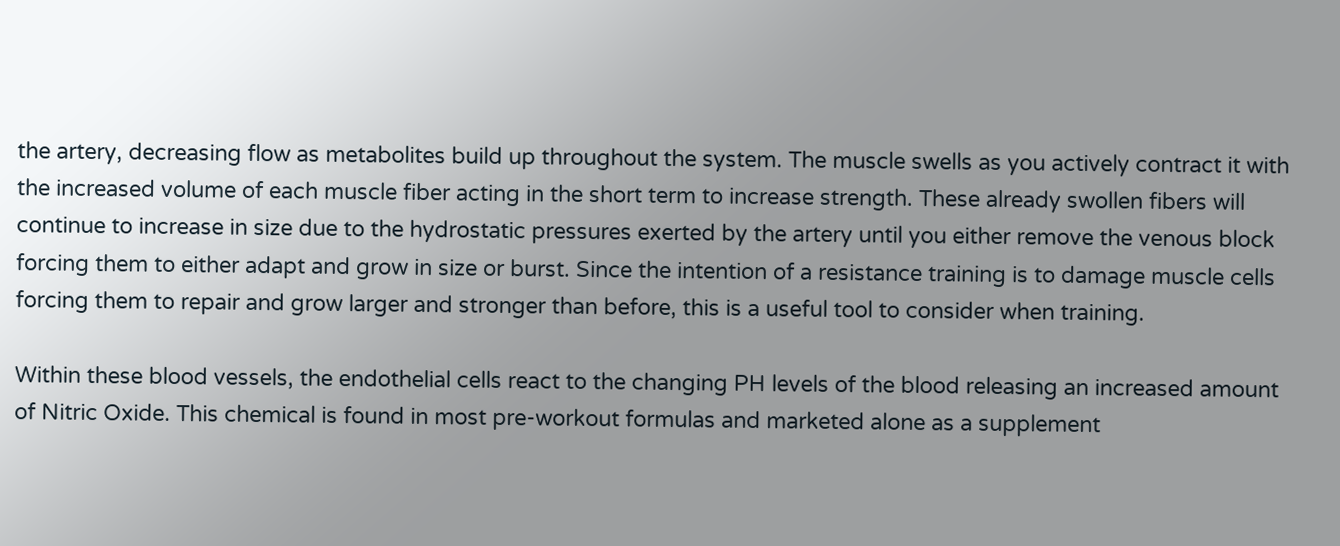the artery, decreasing flow as metabolites build up throughout the system. The muscle swells as you actively contract it with the increased volume of each muscle fiber acting in the short term to increase strength. These already swollen fibers will continue to increase in size due to the hydrostatic pressures exerted by the artery until you either remove the venous block forcing them to either adapt and grow in size or burst. Since the intention of a resistance training is to damage muscle cells forcing them to repair and grow larger and stronger than before, this is a useful tool to consider when training.

Within these blood vessels, the endothelial cells react to the changing PH levels of the blood releasing an increased amount of Nitric Oxide. This chemical is found in most pre-workout formulas and marketed alone as a supplement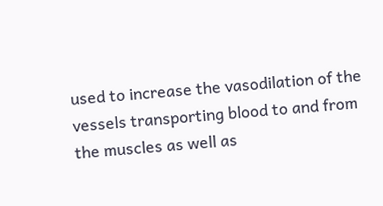used to increase the vasodilation of the vessels transporting blood to and from the muscles as well as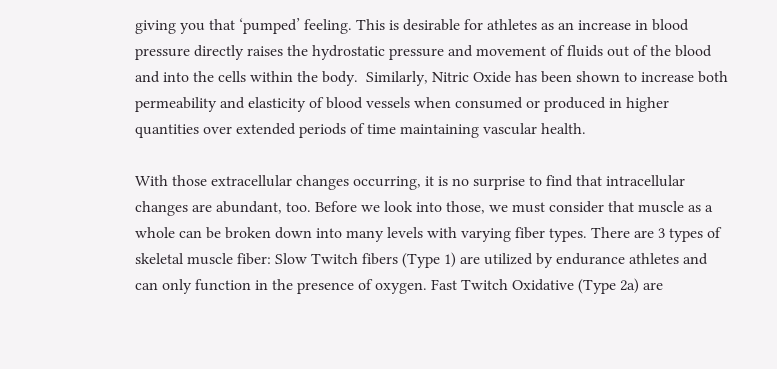giving you that ‘pumped’ feeling. This is desirable for athletes as an increase in blood pressure directly raises the hydrostatic pressure and movement of fluids out of the blood and into the cells within the body.  Similarly, Nitric Oxide has been shown to increase both permeability and elasticity of blood vessels when consumed or produced in higher quantities over extended periods of time maintaining vascular health.

With those extracellular changes occurring, it is no surprise to find that intracellular changes are abundant, too. Before we look into those, we must consider that muscle as a whole can be broken down into many levels with varying fiber types. There are 3 types of skeletal muscle fiber: Slow Twitch fibers (Type 1) are utilized by endurance athletes and can only function in the presence of oxygen. Fast Twitch Oxidative (Type 2a) are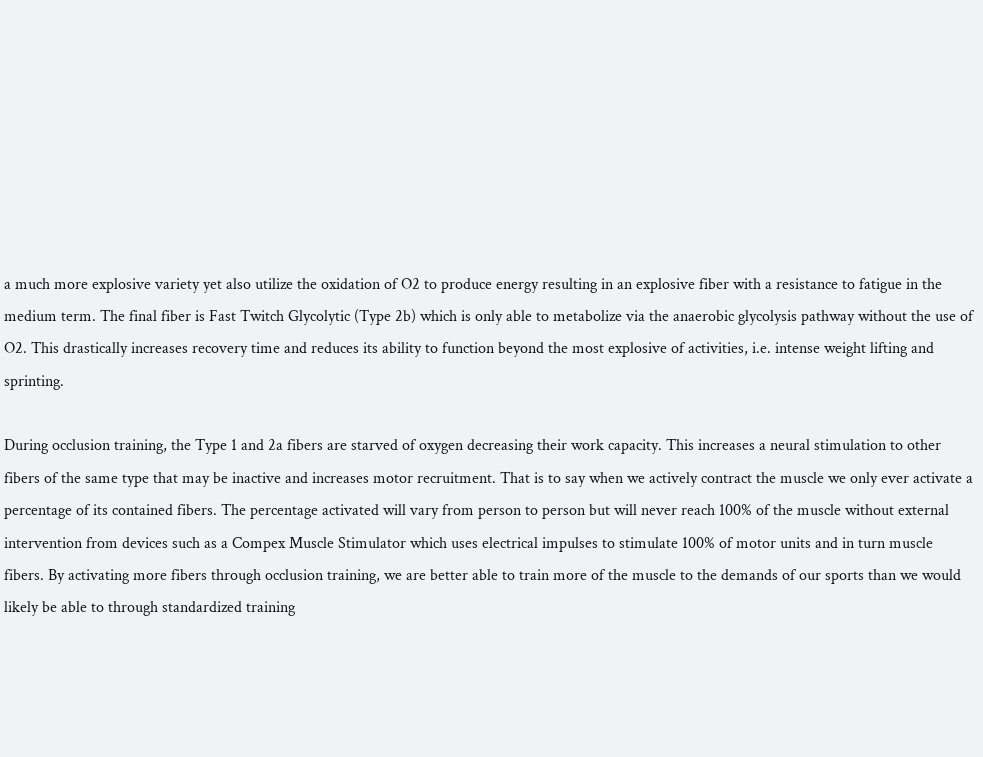a much more explosive variety yet also utilize the oxidation of O2 to produce energy resulting in an explosive fiber with a resistance to fatigue in the medium term. The final fiber is Fast Twitch Glycolytic (Type 2b) which is only able to metabolize via the anaerobic glycolysis pathway without the use of O2. This drastically increases recovery time and reduces its ability to function beyond the most explosive of activities, i.e. intense weight lifting and sprinting.

During occlusion training, the Type 1 and 2a fibers are starved of oxygen decreasing their work capacity. This increases a neural stimulation to other fibers of the same type that may be inactive and increases motor recruitment. That is to say when we actively contract the muscle we only ever activate a percentage of its contained fibers. The percentage activated will vary from person to person but will never reach 100% of the muscle without external intervention from devices such as a Compex Muscle Stimulator which uses electrical impulses to stimulate 100% of motor units and in turn muscle fibers. By activating more fibers through occlusion training, we are better able to train more of the muscle to the demands of our sports than we would likely be able to through standardized training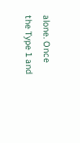alone. Once the Type 1 and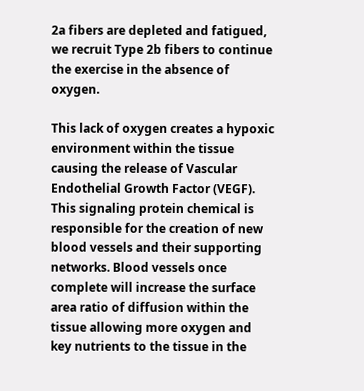2a fibers are depleted and fatigued, we recruit Type 2b fibers to continue the exercise in the absence of oxygen.

This lack of oxygen creates a hypoxic environment within the tissue causing the release of Vascular Endothelial Growth Factor (VEGF). This signaling protein chemical is responsible for the creation of new blood vessels and their supporting networks. Blood vessels once complete will increase the surface area ratio of diffusion within the tissue allowing more oxygen and key nutrients to the tissue in the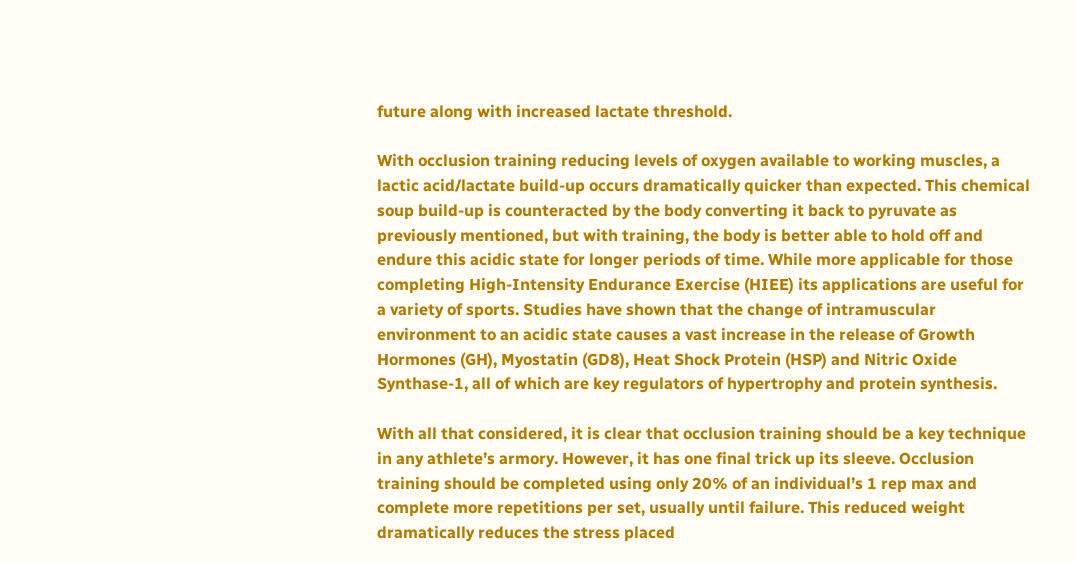future along with increased lactate threshold.

With occlusion training reducing levels of oxygen available to working muscles, a lactic acid/lactate build-up occurs dramatically quicker than expected. This chemical soup build-up is counteracted by the body converting it back to pyruvate as previously mentioned, but with training, the body is better able to hold off and endure this acidic state for longer periods of time. While more applicable for those completing High-Intensity Endurance Exercise (HIEE) its applications are useful for a variety of sports. Studies have shown that the change of intramuscular environment to an acidic state causes a vast increase in the release of Growth Hormones (GH), Myostatin (GD8), Heat Shock Protein (HSP) and Nitric Oxide Synthase-1, all of which are key regulators of hypertrophy and protein synthesis.

With all that considered, it is clear that occlusion training should be a key technique in any athlete’s armory. However, it has one final trick up its sleeve. Occlusion training should be completed using only 20% of an individual’s 1 rep max and complete more repetitions per set, usually until failure. This reduced weight dramatically reduces the stress placed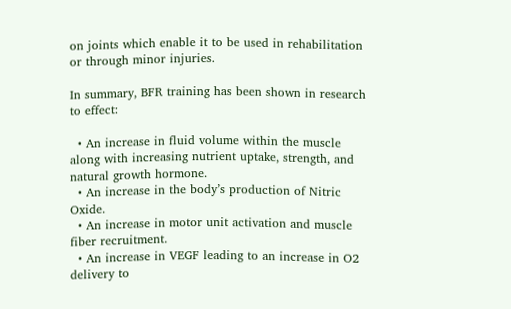on joints which enable it to be used in rehabilitation or through minor injuries.

In summary, BFR training has been shown in research to effect:

  • An increase in fluid volume within the muscle along with increasing nutrient uptake, strength, and natural growth hormone.
  • An increase in the body’s production of Nitric Oxide.
  • An increase in motor unit activation and muscle fiber recruitment.
  • An increase in VEGF leading to an increase in O2 delivery to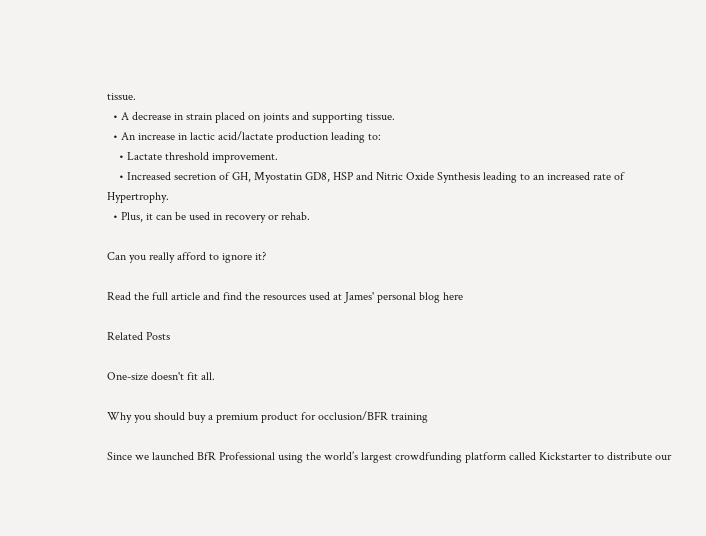tissue.
  • A decrease in strain placed on joints and supporting tissue.
  • An increase in lactic acid/lactate production leading to:
    • Lactate threshold improvement.
    • Increased secretion of GH, Myostatin GD8, HSP and Nitric Oxide Synthesis leading to an increased rate of Hypertrophy.
  • Plus, it can be used in recovery or rehab.

Can you really afford to ignore it?

Read the full article and find the resources used at James' personal blog here

Related Posts

One-size doesn't fit all.

Why you should buy a premium product for occlusion/BFR training

Since we launched BfR Professional using the world’s largest crowdfunding platform called Kickstarter to distribute our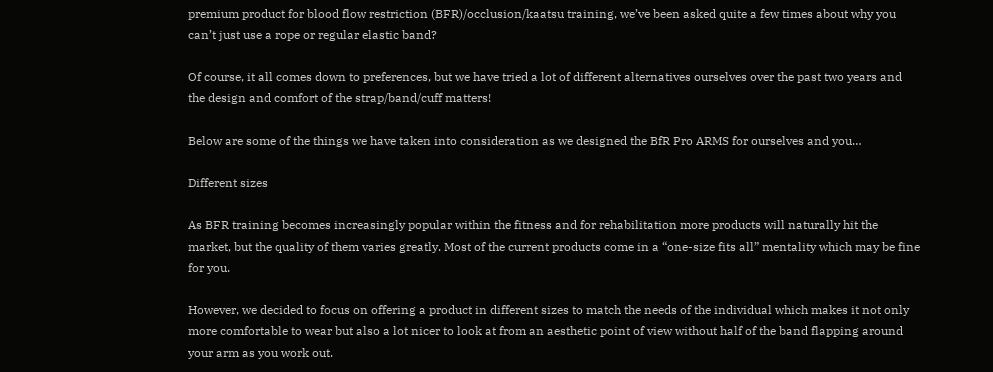premium product for blood flow restriction (BFR)/occlusion/kaatsu training, we’ve been asked quite a few times about why you can’t just use a rope or regular elastic band?

Of course, it all comes down to preferences, but we have tried a lot of different alternatives ourselves over the past two years and the design and comfort of the strap/band/cuff matters!

Below are some of the things we have taken into consideration as we designed the BfR Pro ARMS for ourselves and you…

Different sizes

As BFR training becomes increasingly popular within the fitness and for rehabilitation more products will naturally hit the market, but the quality of them varies greatly. Most of the current products come in a “one-size fits all” mentality which may be fine for you.

However, we decided to focus on offering a product in different sizes to match the needs of the individual which makes it not only more comfortable to wear but also a lot nicer to look at from an aesthetic point of view without half of the band flapping around your arm as you work out.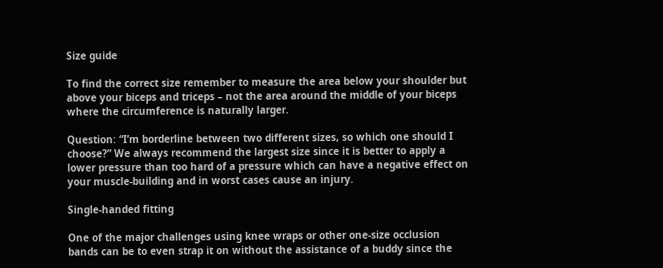Size guide

To find the correct size remember to measure the area below your shoulder but above your biceps and triceps – not the area around the middle of your biceps where the circumference is naturally larger.

Question: “I’m borderline between two different sizes, so which one should I choose?” We always recommend the largest size since it is better to apply a lower pressure than too hard of a pressure which can have a negative effect on your muscle-building and in worst cases cause an injury.

Single-handed fitting

One of the major challenges using knee wraps or other one-size occlusion bands can be to even strap it on without the assistance of a buddy since the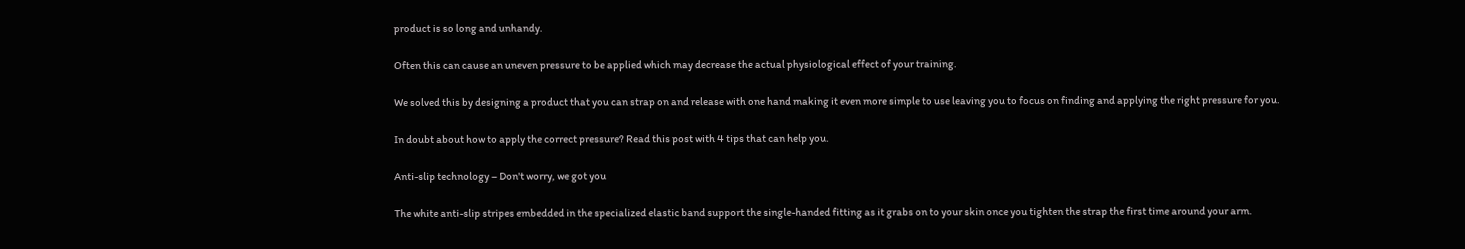product is so long and unhandy.

Often this can cause an uneven pressure to be applied which may decrease the actual physiological effect of your training.

We solved this by designing a product that you can strap on and release with one hand making it even more simple to use leaving you to focus on finding and applying the right pressure for you.

In doubt about how to apply the correct pressure? Read this post with 4 tips that can help you.

Anti-slip technology – Don't worry, we got you

The white anti-slip stripes embedded in the specialized elastic band support the single-handed fitting as it grabs on to your skin once you tighten the strap the first time around your arm.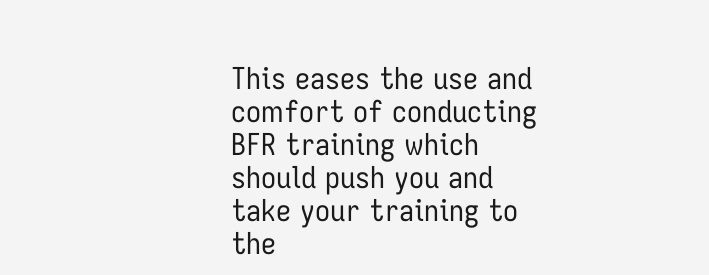This eases the use and comfort of conducting BFR training which should push you and take your training to the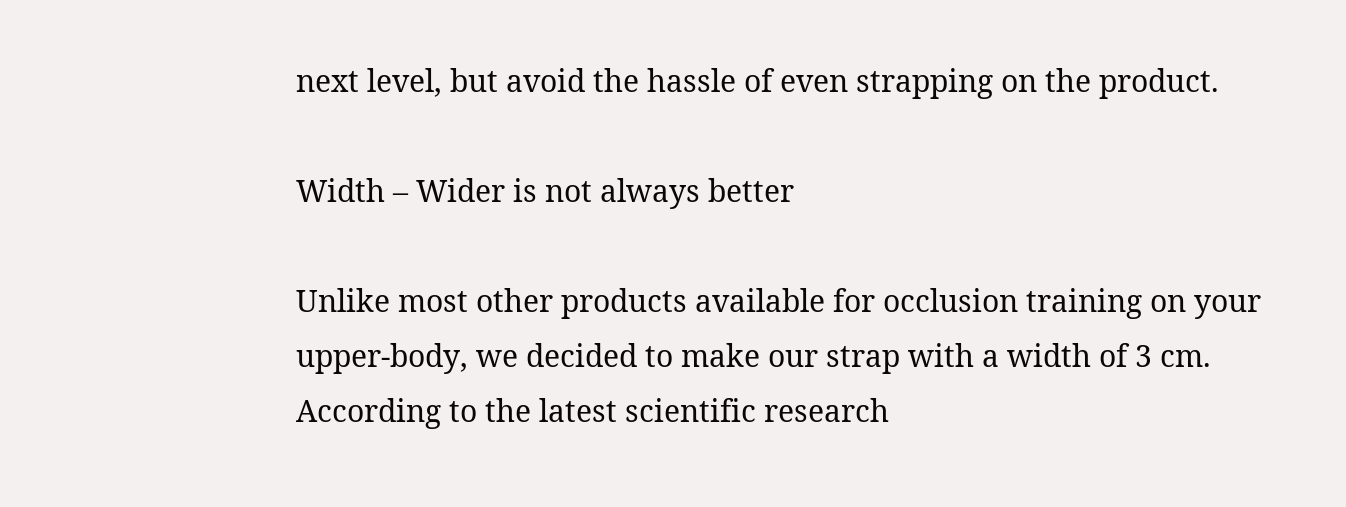next level, but avoid the hassle of even strapping on the product.

Width – Wider is not always better

Unlike most other products available for occlusion training on your upper-body, we decided to make our strap with a width of 3 cm. According to the latest scientific research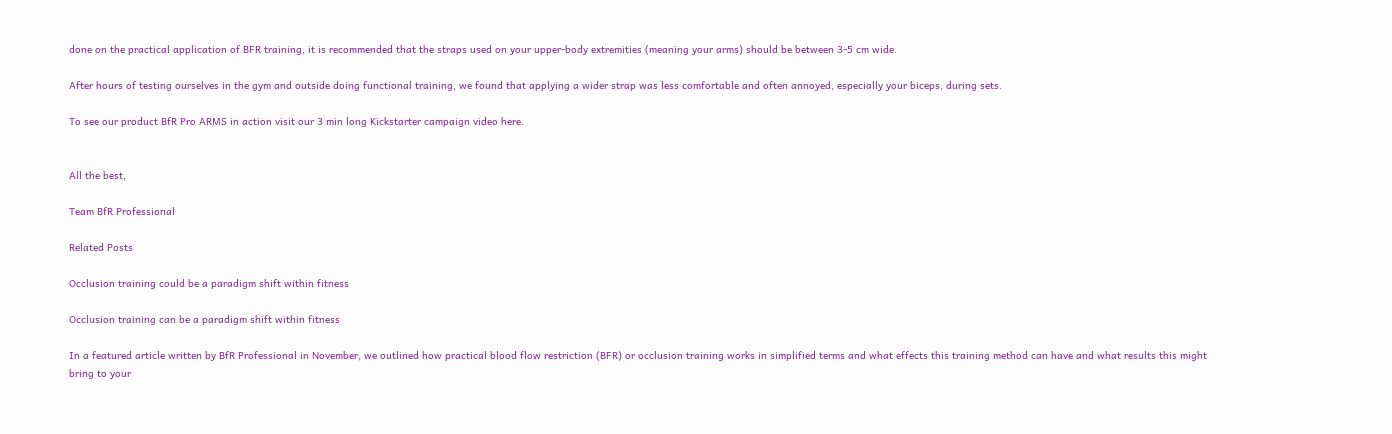done on the practical application of BFR training, it is recommended that the straps used on your upper-body extremities (meaning your arms) should be between 3-5 cm wide.

After hours of testing ourselves in the gym and outside doing functional training, we found that applying a wider strap was less comfortable and often annoyed, especially your biceps, during sets.

To see our product BfR Pro ARMS in action visit our 3 min long Kickstarter campaign video here.


All the best,

Team BfR Professional

Related Posts

Occlusion training could be a paradigm shift within fitness

Occlusion training can be a paradigm shift within fitness

In a featured article written by BfR Professional in November, we outlined how practical blood flow restriction (BFR) or occlusion training works in simplified terms and what effects this training method can have and what results this might bring to your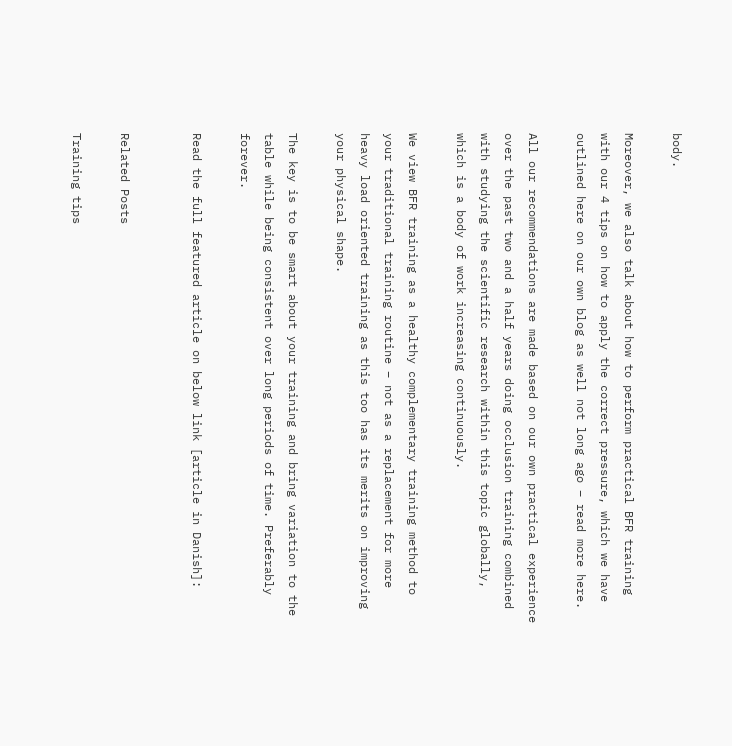body.

Moreover, we also talk about how to perform practical BFR training with our 4 tips on how to apply the correct pressure, which we have outlined here on our own blog as well not long ago – read more here.

All our recommendations are made based on our own practical experience over the past two and a half years doing occlusion training combined with studying the scientific research within this topic globally, which is a body of work increasing continuously.

We view BFR training as a healthy complementary training method to your traditional training routine – not as a replacement for more heavy load oriented training as this too has its merits on improving your physical shape.

The key is to be smart about your training and bring variation to the table while being consistent over long periods of time. Preferably forever.

Read the full featured article on below link [article in Danish]:


Related Posts

Training tips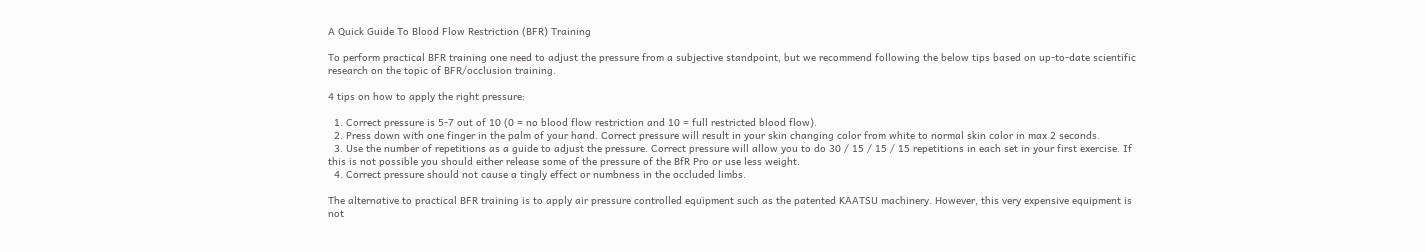A Quick Guide To Blood Flow Restriction (BFR) Training

To perform practical BFR training one need to adjust the pressure from a subjective standpoint, but we recommend following the below tips based on up-to-date scientific research on the topic of BFR/occlusion training.

4 tips on how to apply the right pressure:

  1. Correct pressure is 5-7 out of 10 (0 = no blood flow restriction and 10 = full restricted blood flow).
  2. Press down with one finger in the palm of your hand. Correct pressure will result in your skin changing color from white to normal skin color in max 2 seconds.
  3. Use the number of repetitions as a guide to adjust the pressure. Correct pressure will allow you to do 30 / 15 / 15 / 15 repetitions in each set in your first exercise. If this is not possible you should either release some of the pressure of the BfR Pro or use less weight.
  4. Correct pressure should not cause a tingly effect or numbness in the occluded limbs.

The alternative to practical BFR training is to apply air pressure controlled equipment such as the patented KAATSU machinery. However, this very expensive equipment is not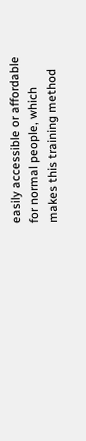easily accessible or affordable for normal people, which makes this training method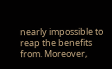nearly impossible to reap the benefits from. Moreover,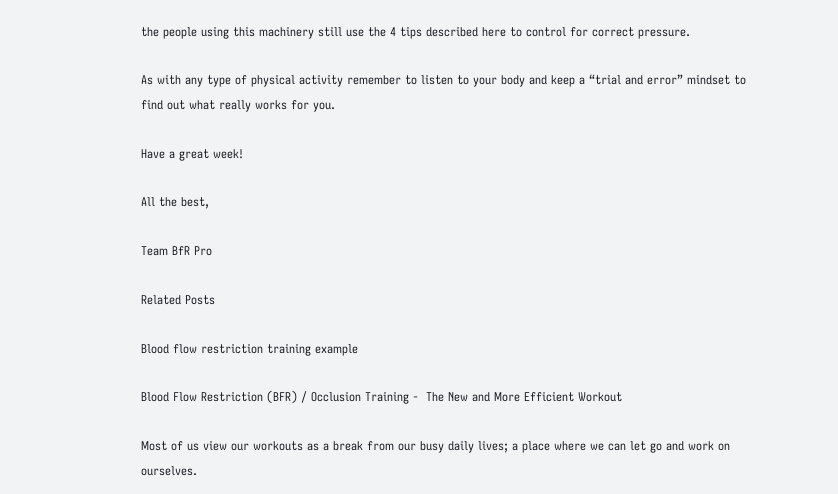the people using this machinery still use the 4 tips described here to control for correct pressure.

As with any type of physical activity remember to listen to your body and keep a “trial and error” mindset to find out what really works for you.

Have a great week!

All the best,

Team BfR Pro

Related Posts

Blood flow restriction training example

Blood Flow Restriction (BFR) / Occlusion Training -  The New and More Efficient Workout

Most of us view our workouts as a break from our busy daily lives; a place where we can let go and work on ourselves.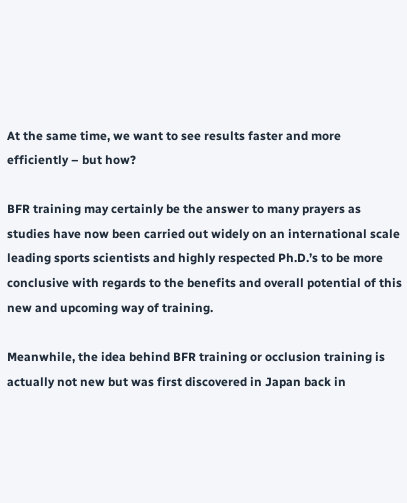At the same time, we want to see results faster and more efficiently – but how?

BFR training may certainly be the answer to many prayers as studies have now been carried out widely on an international scale leading sports scientists and highly respected Ph.D.’s to be more conclusive with regards to the benefits and overall potential of this new and upcoming way of training.

Meanwhile, the idea behind BFR training or occlusion training is actually not new but was first discovered in Japan back in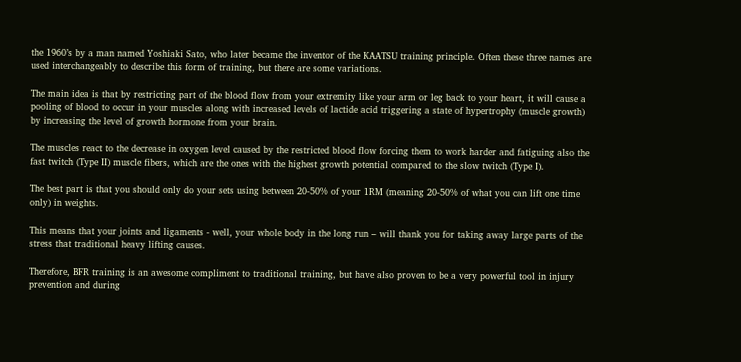the 1960’s by a man named Yoshiaki Sato, who later became the inventor of the KAATSU training principle. Often these three names are used interchangeably to describe this form of training, but there are some variations.

The main idea is that by restricting part of the blood flow from your extremity like your arm or leg back to your heart, it will cause a pooling of blood to occur in your muscles along with increased levels of lactide acid triggering a state of hypertrophy (muscle growth) by increasing the level of growth hormone from your brain.

The muscles react to the decrease in oxygen level caused by the restricted blood flow forcing them to work harder and fatiguing also the fast twitch (Type II) muscle fibers, which are the ones with the highest growth potential compared to the slow twitch (Type I).

The best part is that you should only do your sets using between 20-50% of your 1RM (meaning 20-50% of what you can lift one time only) in weights.

This means that your joints and ligaments - well, your whole body in the long run – will thank you for taking away large parts of the stress that traditional heavy lifting causes.

Therefore, BFR training is an awesome compliment to traditional training, but have also proven to be a very powerful tool in injury prevention and during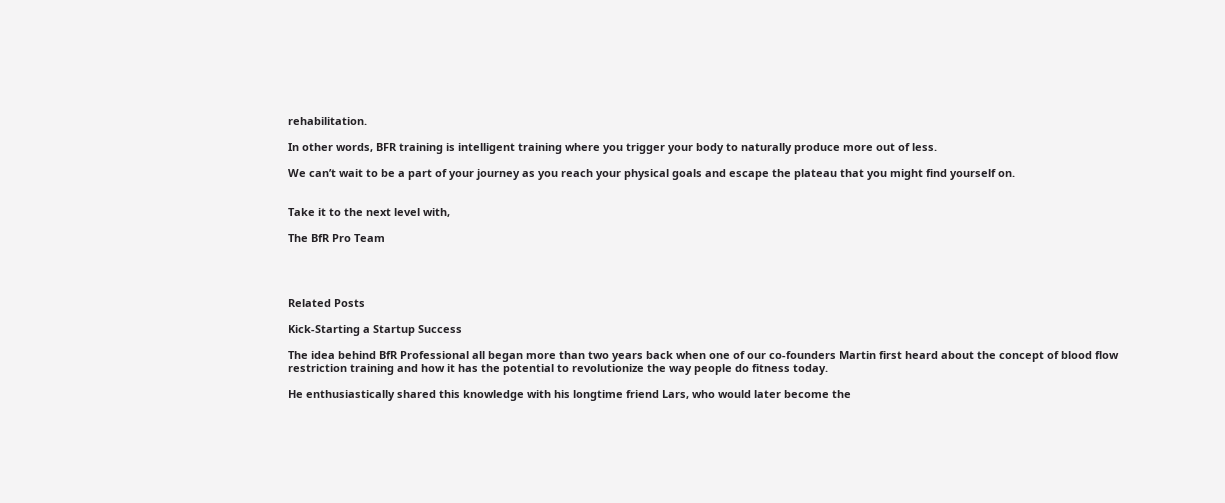rehabilitation.

In other words, BFR training is intelligent training where you trigger your body to naturally produce more out of less.

We can’t wait to be a part of your journey as you reach your physical goals and escape the plateau that you might find yourself on.


Take it to the next level with,

The BfR Pro Team




Related Posts

Kick-Starting a Startup Success

The idea behind BfR Professional all began more than two years back when one of our co-founders Martin first heard about the concept of blood flow restriction training and how it has the potential to revolutionize the way people do fitness today.

He enthusiastically shared this knowledge with his longtime friend Lars, who would later become the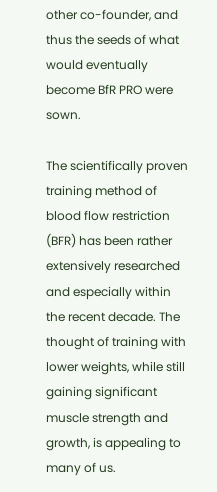other co-founder, and thus the seeds of what would eventually become BfR PRO were sown.

The scientifically proven training method of blood flow restriction (BFR) has been rather extensively researched and especially within the recent decade. The thought of training with lower weights, while still gaining significant muscle strength and growth, is appealing to many of us.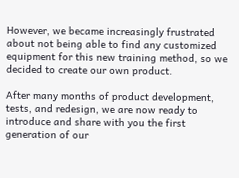However, we became increasingly frustrated about not being able to find any customized equipment for this new training method, so we decided to create our own product.

After many months of product development, tests, and redesign, we are now ready to introduce and share with you the first generation of our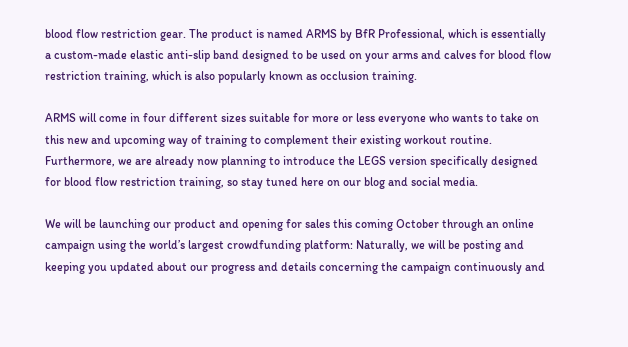blood flow restriction gear. The product is named ARMS by BfR Professional, which is essentially a custom-made elastic anti-slip band designed to be used on your arms and calves for blood flow restriction training, which is also popularly known as occlusion training.

ARMS will come in four different sizes suitable for more or less everyone who wants to take on this new and upcoming way of training to complement their existing workout routine. Furthermore, we are already now planning to introduce the LEGS version specifically designed for blood flow restriction training, so stay tuned here on our blog and social media.

We will be launching our product and opening for sales this coming October through an online campaign using the world’s largest crowdfunding platform: Naturally, we will be posting and keeping you updated about our progress and details concerning the campaign continuously and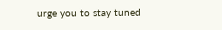urge you to stay tuned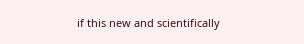if this new and scientifically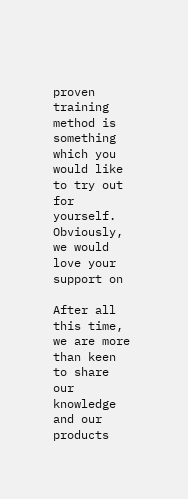proven training method is something which you would like to try out for yourself. Obviously, we would love your support on

After all this time, we are more than keen to share our knowledge and our products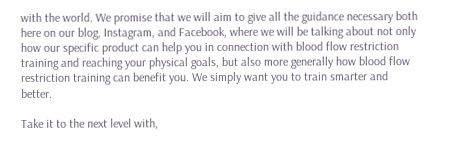with the world. We promise that we will aim to give all the guidance necessary both here on our blog, Instagram, and Facebook, where we will be talking about not only how our specific product can help you in connection with blood flow restriction training and reaching your physical goals, but also more generally how blood flow restriction training can benefit you. We simply want you to train smarter and better.

Take it to the next level with,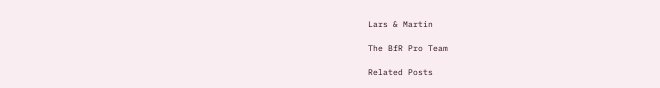Lars & Martin

The BfR Pro Team

Related Posts